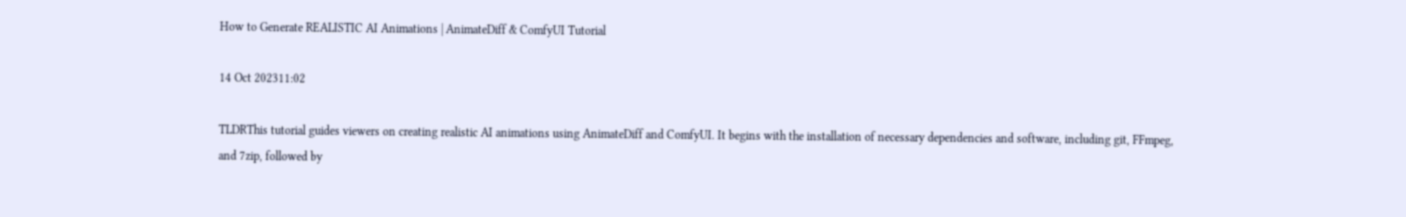How to Generate REALISTIC AI Animations | AnimateDiff & ComfyUI Tutorial

14 Oct 202311:02

TLDRThis tutorial guides viewers on creating realistic AI animations using AnimateDiff and ComfyUI. It begins with the installation of necessary dependencies and software, including git, FFmpeg, and 7zip, followed by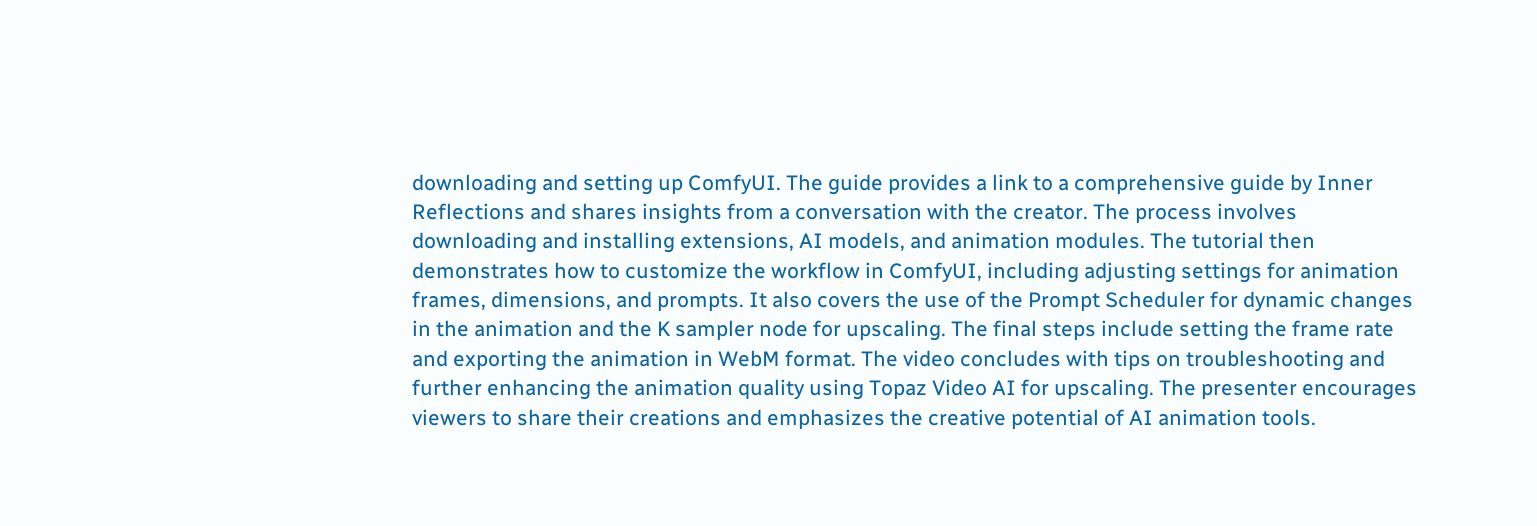downloading and setting up ComfyUI. The guide provides a link to a comprehensive guide by Inner Reflections and shares insights from a conversation with the creator. The process involves downloading and installing extensions, AI models, and animation modules. The tutorial then demonstrates how to customize the workflow in ComfyUI, including adjusting settings for animation frames, dimensions, and prompts. It also covers the use of the Prompt Scheduler for dynamic changes in the animation and the K sampler node for upscaling. The final steps include setting the frame rate and exporting the animation in WebM format. The video concludes with tips on troubleshooting and further enhancing the animation quality using Topaz Video AI for upscaling. The presenter encourages viewers to share their creations and emphasizes the creative potential of AI animation tools.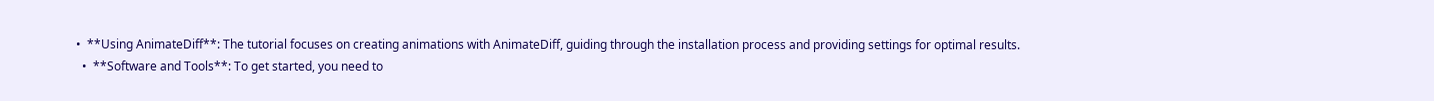•  **Using AnimateDiff**: The tutorial focuses on creating animations with AnimateDiff, guiding through the installation process and providing settings for optimal results.
  •  **Software and Tools**: To get started, you need to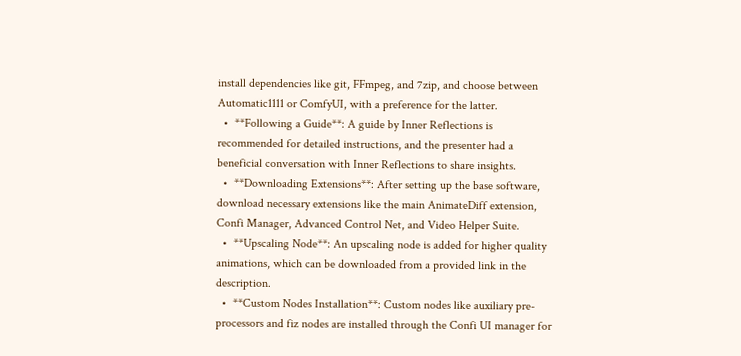install dependencies like git, FFmpeg, and 7zip, and choose between Automatic1111 or ComfyUI, with a preference for the latter.
  •  **Following a Guide**: A guide by Inner Reflections is recommended for detailed instructions, and the presenter had a beneficial conversation with Inner Reflections to share insights.
  •  **Downloading Extensions**: After setting up the base software, download necessary extensions like the main AnimateDiff extension, Confi Manager, Advanced Control Net, and Video Helper Suite.
  •  **Upscaling Node**: An upscaling node is added for higher quality animations, which can be downloaded from a provided link in the description.
  •  **Custom Nodes Installation**: Custom nodes like auxiliary pre-processors and fiz nodes are installed through the Confi UI manager for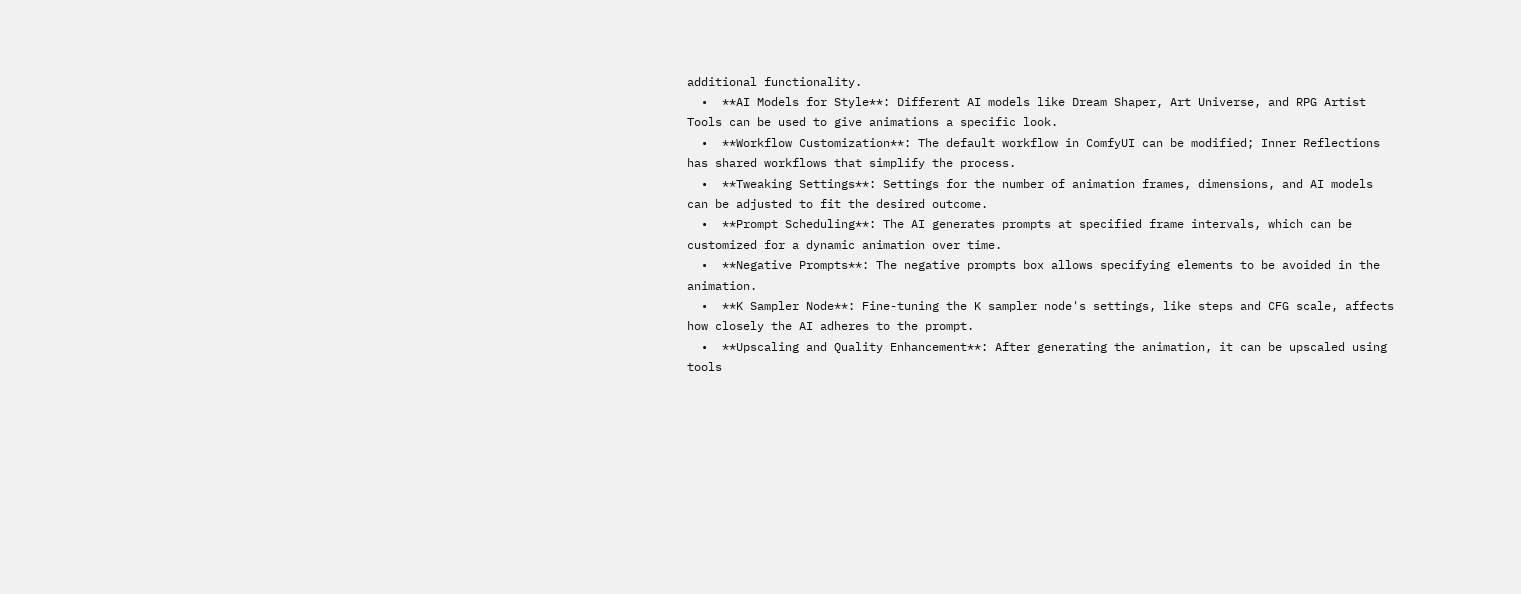additional functionality.
  •  **AI Models for Style**: Different AI models like Dream Shaper, Art Universe, and RPG Artist Tools can be used to give animations a specific look.
  •  **Workflow Customization**: The default workflow in ComfyUI can be modified; Inner Reflections has shared workflows that simplify the process.
  •  **Tweaking Settings**: Settings for the number of animation frames, dimensions, and AI models can be adjusted to fit the desired outcome.
  •  **Prompt Scheduling**: The AI generates prompts at specified frame intervals, which can be customized for a dynamic animation over time.
  •  **Negative Prompts**: The negative prompts box allows specifying elements to be avoided in the animation.
  •  **K Sampler Node**: Fine-tuning the K sampler node's settings, like steps and CFG scale, affects how closely the AI adheres to the prompt.
  •  **Upscaling and Quality Enhancement**: After generating the animation, it can be upscaled using tools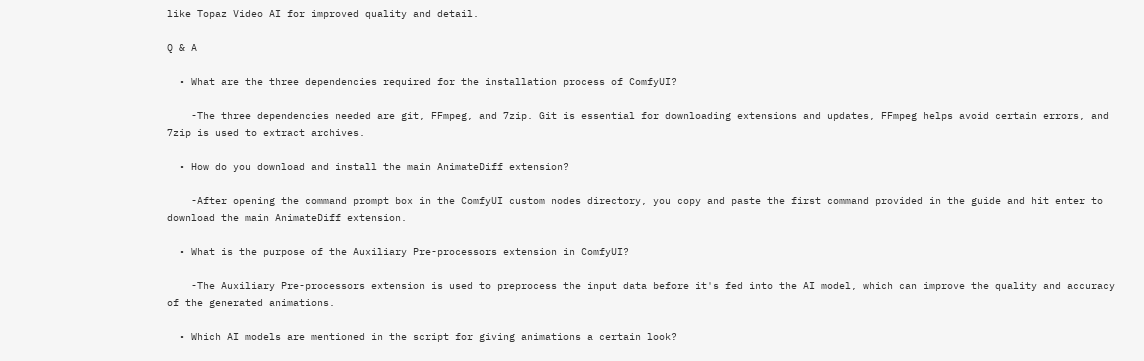like Topaz Video AI for improved quality and detail.

Q & A

  • What are the three dependencies required for the installation process of ComfyUI?

    -The three dependencies needed are git, FFmpeg, and 7zip. Git is essential for downloading extensions and updates, FFmpeg helps avoid certain errors, and 7zip is used to extract archives.

  • How do you download and install the main AnimateDiff extension?

    -After opening the command prompt box in the ComfyUI custom nodes directory, you copy and paste the first command provided in the guide and hit enter to download the main AnimateDiff extension.

  • What is the purpose of the Auxiliary Pre-processors extension in ComfyUI?

    -The Auxiliary Pre-processors extension is used to preprocess the input data before it's fed into the AI model, which can improve the quality and accuracy of the generated animations.

  • Which AI models are mentioned in the script for giving animations a certain look?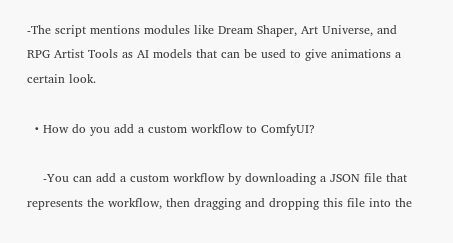-The script mentions modules like Dream Shaper, Art Universe, and RPG Artist Tools as AI models that can be used to give animations a certain look.

  • How do you add a custom workflow to ComfyUI?

    -You can add a custom workflow by downloading a JSON file that represents the workflow, then dragging and dropping this file into the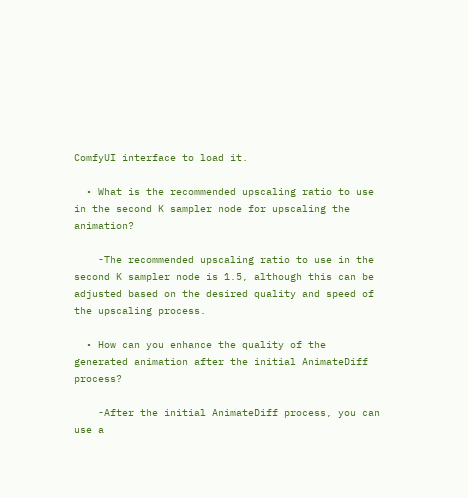ComfyUI interface to load it.

  • What is the recommended upscaling ratio to use in the second K sampler node for upscaling the animation?

    -The recommended upscaling ratio to use in the second K sampler node is 1.5, although this can be adjusted based on the desired quality and speed of the upscaling process.

  • How can you enhance the quality of the generated animation after the initial AnimateDiff process?

    -After the initial AnimateDiff process, you can use a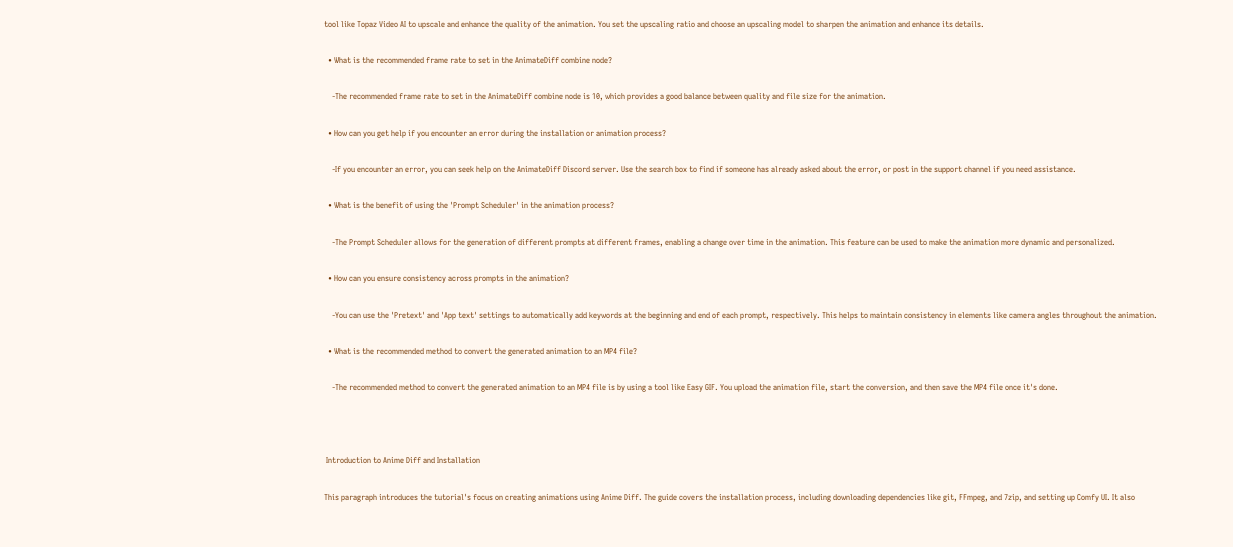tool like Topaz Video AI to upscale and enhance the quality of the animation. You set the upscaling ratio and choose an upscaling model to sharpen the animation and enhance its details.

  • What is the recommended frame rate to set in the AnimateDiff combine node?

    -The recommended frame rate to set in the AnimateDiff combine node is 10, which provides a good balance between quality and file size for the animation.

  • How can you get help if you encounter an error during the installation or animation process?

    -If you encounter an error, you can seek help on the AnimateDiff Discord server. Use the search box to find if someone has already asked about the error, or post in the support channel if you need assistance.

  • What is the benefit of using the 'Prompt Scheduler' in the animation process?

    -The Prompt Scheduler allows for the generation of different prompts at different frames, enabling a change over time in the animation. This feature can be used to make the animation more dynamic and personalized.

  • How can you ensure consistency across prompts in the animation?

    -You can use the 'Pretext' and 'App text' settings to automatically add keywords at the beginning and end of each prompt, respectively. This helps to maintain consistency in elements like camera angles throughout the animation.

  • What is the recommended method to convert the generated animation to an MP4 file?

    -The recommended method to convert the generated animation to an MP4 file is by using a tool like Easy GIF. You upload the animation file, start the conversion, and then save the MP4 file once it's done.



 Introduction to Anime Diff and Installation

This paragraph introduces the tutorial's focus on creating animations using Anime Diff. The guide covers the installation process, including downloading dependencies like git, FFmpeg, and 7zip, and setting up Comfy UI. It also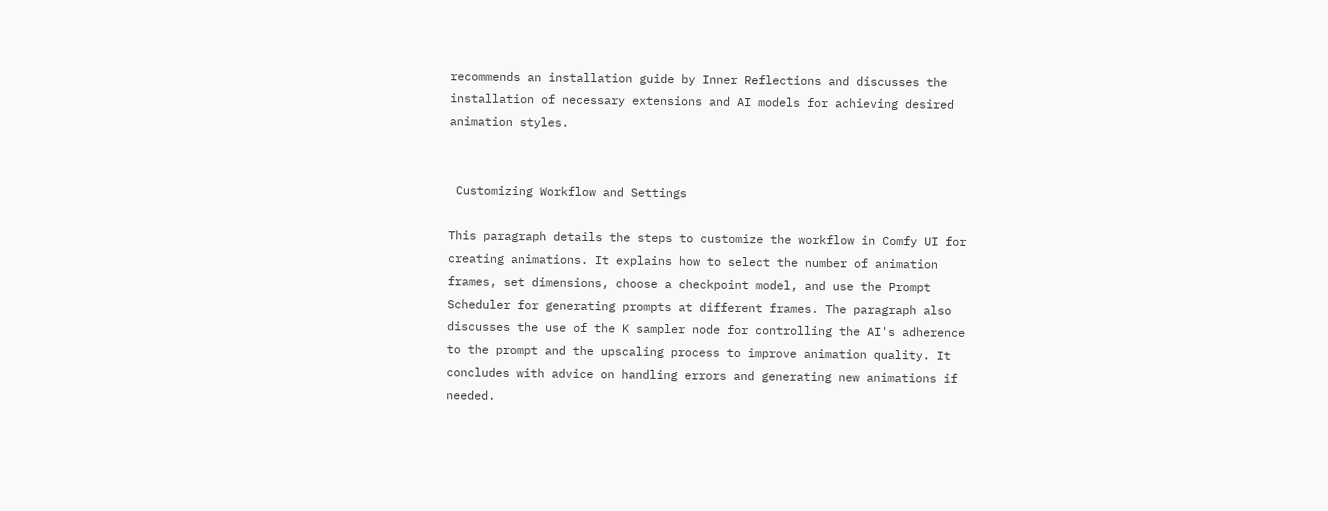recommends an installation guide by Inner Reflections and discusses the installation of necessary extensions and AI models for achieving desired animation styles.


 Customizing Workflow and Settings

This paragraph details the steps to customize the workflow in Comfy UI for creating animations. It explains how to select the number of animation frames, set dimensions, choose a checkpoint model, and use the Prompt Scheduler for generating prompts at different frames. The paragraph also discusses the use of the K sampler node for controlling the AI's adherence to the prompt and the upscaling process to improve animation quality. It concludes with advice on handling errors and generating new animations if needed.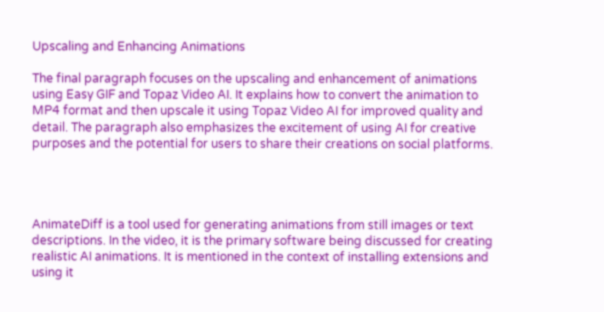Upscaling and Enhancing Animations

The final paragraph focuses on the upscaling and enhancement of animations using Easy GIF and Topaz Video AI. It explains how to convert the animation to MP4 format and then upscale it using Topaz Video AI for improved quality and detail. The paragraph also emphasizes the excitement of using AI for creative purposes and the potential for users to share their creations on social platforms.




AnimateDiff is a tool used for generating animations from still images or text descriptions. In the video, it is the primary software being discussed for creating realistic AI animations. It is mentioned in the context of installing extensions and using it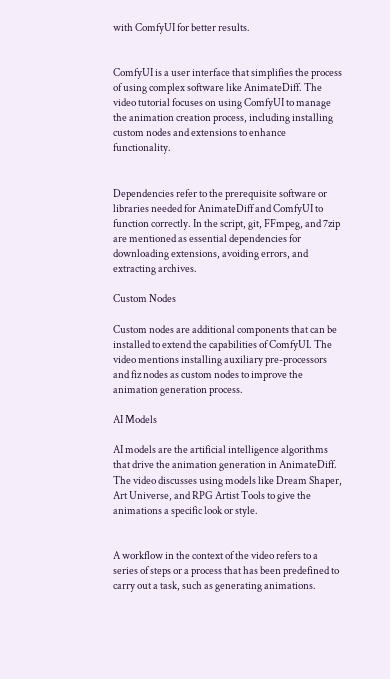with ComfyUI for better results.


ComfyUI is a user interface that simplifies the process of using complex software like AnimateDiff. The video tutorial focuses on using ComfyUI to manage the animation creation process, including installing custom nodes and extensions to enhance functionality.


Dependencies refer to the prerequisite software or libraries needed for AnimateDiff and ComfyUI to function correctly. In the script, git, FFmpeg, and 7zip are mentioned as essential dependencies for downloading extensions, avoiding errors, and extracting archives.

Custom Nodes

Custom nodes are additional components that can be installed to extend the capabilities of ComfyUI. The video mentions installing auxiliary pre-processors and fiz nodes as custom nodes to improve the animation generation process.

AI Models

AI models are the artificial intelligence algorithms that drive the animation generation in AnimateDiff. The video discusses using models like Dream Shaper, Art Universe, and RPG Artist Tools to give the animations a specific look or style.


A workflow in the context of the video refers to a series of steps or a process that has been predefined to carry out a task, such as generating animations.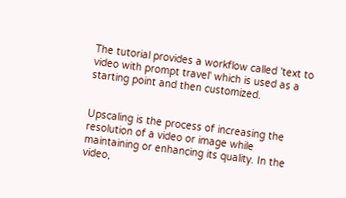The tutorial provides a workflow called 'text to video with prompt travel' which is used as a starting point and then customized.


Upscaling is the process of increasing the resolution of a video or image while maintaining or enhancing its quality. In the video,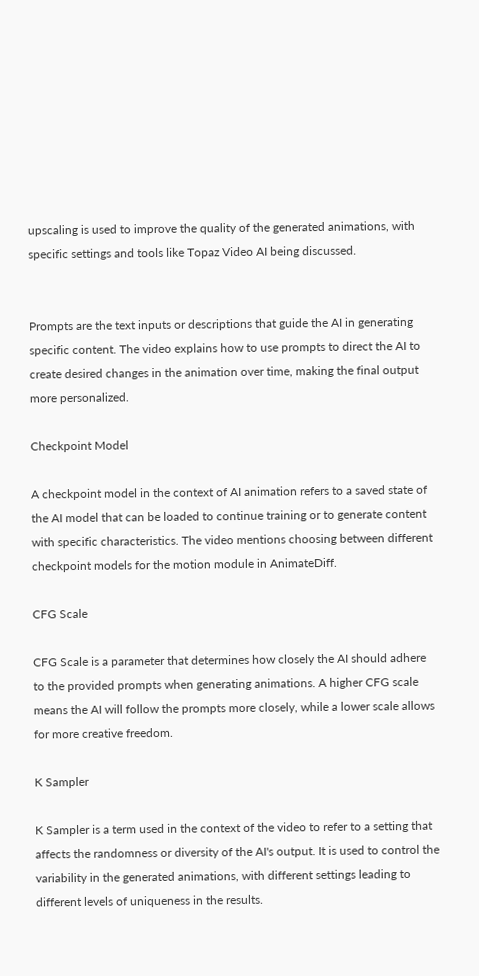upscaling is used to improve the quality of the generated animations, with specific settings and tools like Topaz Video AI being discussed.


Prompts are the text inputs or descriptions that guide the AI in generating specific content. The video explains how to use prompts to direct the AI to create desired changes in the animation over time, making the final output more personalized.

Checkpoint Model

A checkpoint model in the context of AI animation refers to a saved state of the AI model that can be loaded to continue training or to generate content with specific characteristics. The video mentions choosing between different checkpoint models for the motion module in AnimateDiff.

CFG Scale

CFG Scale is a parameter that determines how closely the AI should adhere to the provided prompts when generating animations. A higher CFG scale means the AI will follow the prompts more closely, while a lower scale allows for more creative freedom.

K Sampler

K Sampler is a term used in the context of the video to refer to a setting that affects the randomness or diversity of the AI's output. It is used to control the variability in the generated animations, with different settings leading to different levels of uniqueness in the results.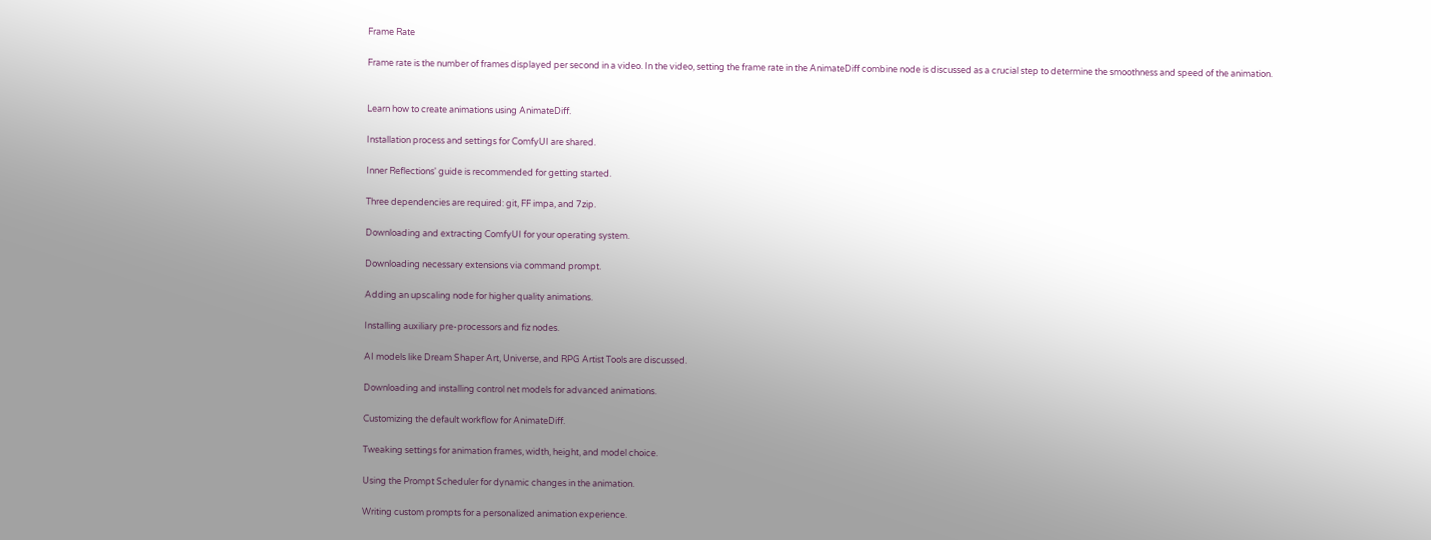Frame Rate

Frame rate is the number of frames displayed per second in a video. In the video, setting the frame rate in the AnimateDiff combine node is discussed as a crucial step to determine the smoothness and speed of the animation.


Learn how to create animations using AnimateDiff.

Installation process and settings for ComfyUI are shared.

Inner Reflections' guide is recommended for getting started.

Three dependencies are required: git, FF impa, and 7zip.

Downloading and extracting ComfyUI for your operating system.

Downloading necessary extensions via command prompt.

Adding an upscaling node for higher quality animations.

Installing auxiliary pre-processors and fiz nodes.

AI models like Dream Shaper Art, Universe, and RPG Artist Tools are discussed.

Downloading and installing control net models for advanced animations.

Customizing the default workflow for AnimateDiff.

Tweaking settings for animation frames, width, height, and model choice.

Using the Prompt Scheduler for dynamic changes in the animation.

Writing custom prompts for a personalized animation experience.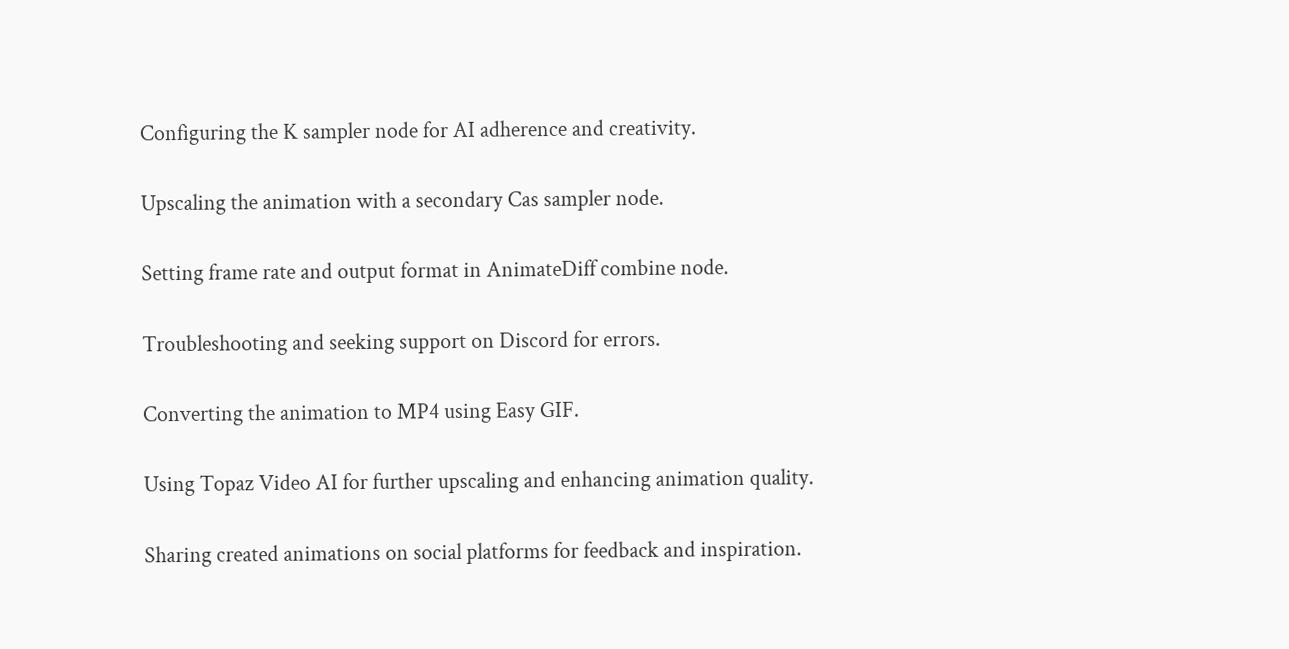Configuring the K sampler node for AI adherence and creativity.

Upscaling the animation with a secondary Cas sampler node.

Setting frame rate and output format in AnimateDiff combine node.

Troubleshooting and seeking support on Discord for errors.

Converting the animation to MP4 using Easy GIF.

Using Topaz Video AI for further upscaling and enhancing animation quality.

Sharing created animations on social platforms for feedback and inspiration.